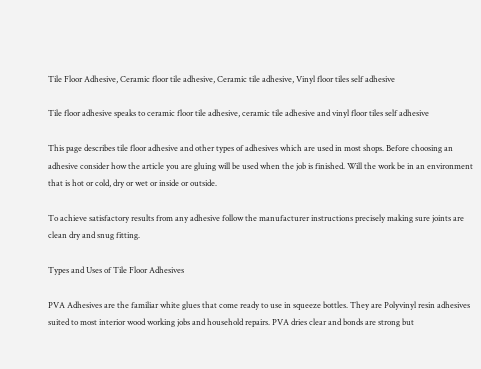Tile Floor Adhesive, Ceramic floor tile adhesive, Ceramic tile adhesive, Vinyl floor tiles self adhesive

Tile floor adhesive speaks to ceramic floor tile adhesive, ceramic tile adhesive and vinyl floor tiles self adhesive

This page describes tile floor adhesive and other types of adhesives which are used in most shops. Before choosing an adhesive consider how the article you are gluing will be used when the job is finished. Will the work be in an environment that is hot or cold, dry or wet or inside or outside.

To achieve satisfactory results from any adhesive follow the manufacturer instructions precisely making sure joints are clean dry and snug fitting.

Types and Uses of Tile Floor Adhesives

PVA Adhesives are the familiar white glues that come ready to use in squeeze bottles. They are Polyvinyl resin adhesives suited to most interior wood working jobs and household repairs. PVA dries clear and bonds are strong but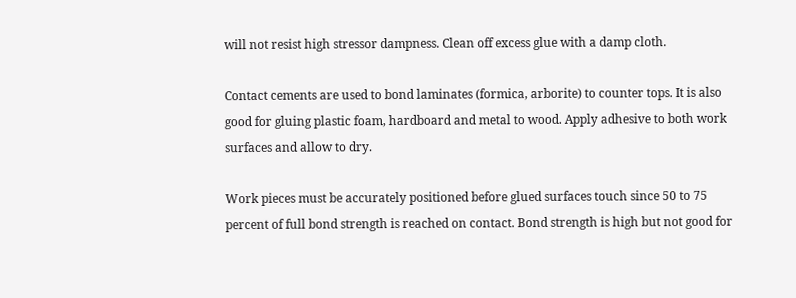will not resist high stressor dampness. Clean off excess glue with a damp cloth.

Contact cements are used to bond laminates (formica, arborite) to counter tops. It is also good for gluing plastic foam, hardboard and metal to wood. Apply adhesive to both work surfaces and allow to dry.

Work pieces must be accurately positioned before glued surfaces touch since 50 to 75 percent of full bond strength is reached on contact. Bond strength is high but not good for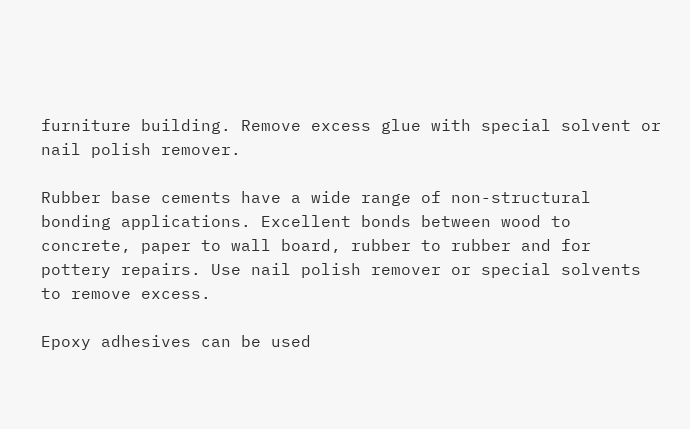furniture building. Remove excess glue with special solvent or nail polish remover.

Rubber base cements have a wide range of non-structural bonding applications. Excellent bonds between wood to concrete, paper to wall board, rubber to rubber and for pottery repairs. Use nail polish remover or special solvents to remove excess.

Epoxy adhesives can be used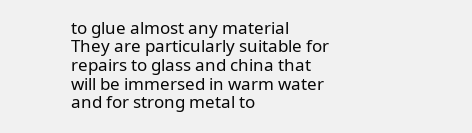to glue almost any material They are particularly suitable for repairs to glass and china that will be immersed in warm water and for strong metal to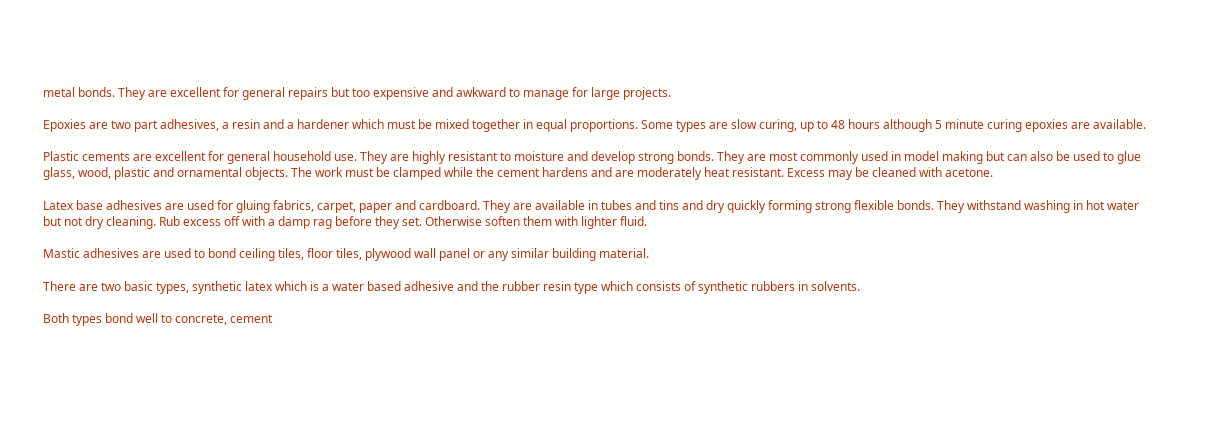metal bonds. They are excellent for general repairs but too expensive and awkward to manage for large projects.

Epoxies are two part adhesives, a resin and a hardener which must be mixed together in equal proportions. Some types are slow curing, up to 48 hours although 5 minute curing epoxies are available.

Plastic cements are excellent for general household use. They are highly resistant to moisture and develop strong bonds. They are most commonly used in model making but can also be used to glue glass, wood, plastic and ornamental objects. The work must be clamped while the cement hardens and are moderately heat resistant. Excess may be cleaned with acetone.

Latex base adhesives are used for gluing fabrics, carpet, paper and cardboard. They are available in tubes and tins and dry quickly forming strong flexible bonds. They withstand washing in hot water but not dry cleaning. Rub excess off with a damp rag before they set. Otherwise soften them with lighter fluid.

Mastic adhesives are used to bond ceiling tiles, floor tiles, plywood wall panel or any similar building material.

There are two basic types, synthetic latex which is a water based adhesive and the rubber resin type which consists of synthetic rubbers in solvents.

Both types bond well to concrete, cement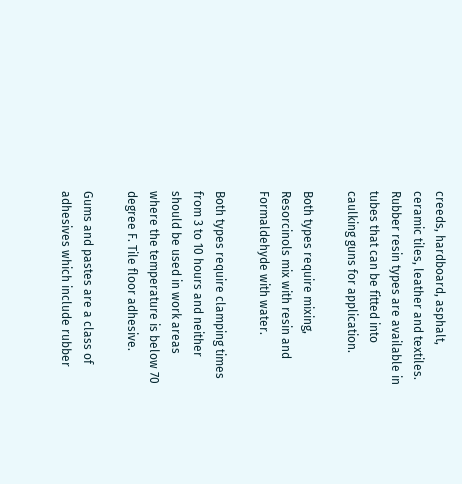creeds, hardboard, asphalt, ceramic tiles, leather and textiles. Rubber resin types are available in tubes that can be fitted into caulking guns for application.

Both types require mixing, Resorcinols mix with resin and Formaldehyde with water.

Both types require clamping times from 3 to 10 hours and neither should be used in work areas where the temperature is below 70 degree F. Tile floor adhesive.

Gums and pastes are a class of adhesives which include rubber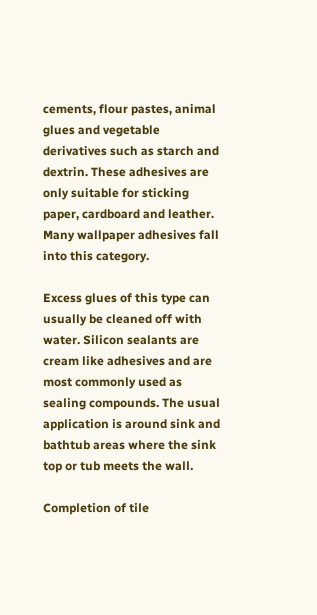cements, flour pastes, animal glues and vegetable derivatives such as starch and dextrin. These adhesives are only suitable for sticking paper, cardboard and leather. Many wallpaper adhesives fall into this category.

Excess glues of this type can usually be cleaned off with water. Silicon sealants are cream like adhesives and are most commonly used as sealing compounds. The usual application is around sink and bathtub areas where the sink top or tub meets the wall.

Completion of tile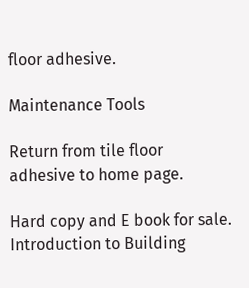floor adhesive.

Maintenance Tools

Return from tile floor adhesive to home page.

Hard copy and E book for sale. Introduction to Building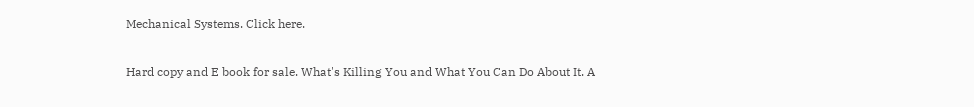Mechanical Systems. Click here.

Hard copy and E book for sale. What's Killing You and What You Can Do About It. A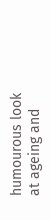humourous look at ageing and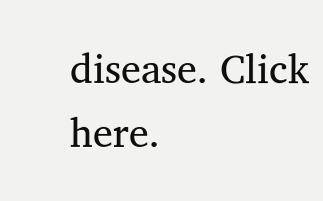disease. Click here.